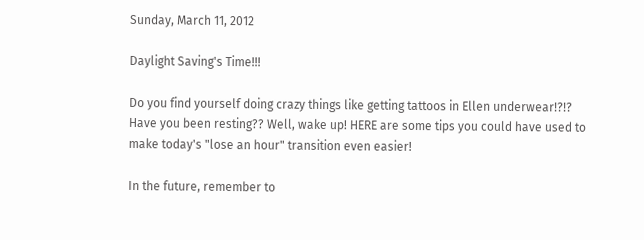Sunday, March 11, 2012

Daylight Saving's Time!!!

Do you find yourself doing crazy things like getting tattoos in Ellen underwear!?!? Have you been resting?? Well, wake up! HERE are some tips you could have used to make today's "lose an hour" transition even easier!

In the future, remember to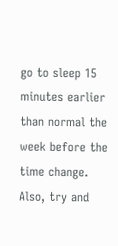go to sleep 15 minutes earlier than normal the week before the time change. Also, try and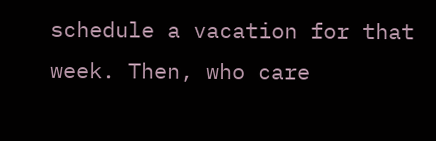schedule a vacation for that week. Then, who care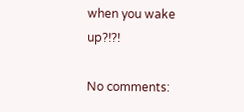when you wake up?!?!

No comments: